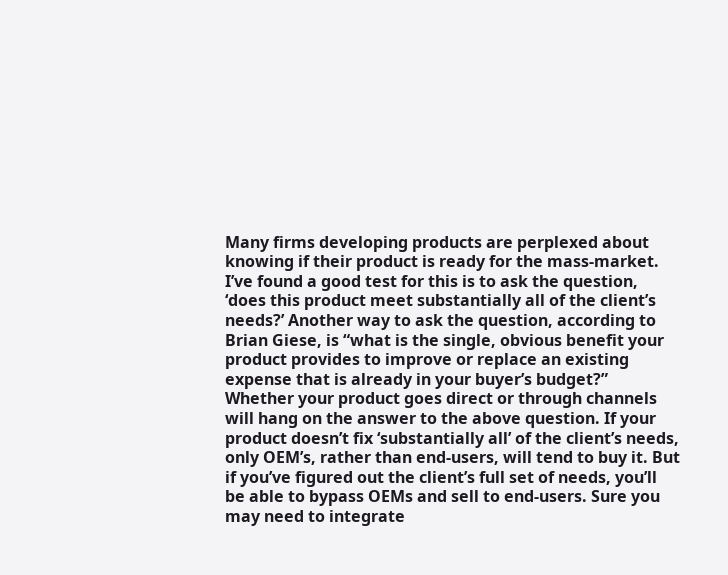Many firms developing products are perplexed about knowing if their product is ready for the mass-market. I’ve found a good test for this is to ask the question, ‘does this product meet substantially all of the client’s needs?’ Another way to ask the question, according to Brian Giese, is “what is the single, obvious benefit your product provides to improve or replace an existing expense that is already in your buyer’s budget?” Whether your product goes direct or through channels will hang on the answer to the above question. If your product doesn’t fix ‘substantially all’ of the client’s needs, only OEM’s, rather than end-users, will tend to buy it. But if you’ve figured out the client’s full set of needs, you’ll be able to bypass OEMs and sell to end-users. Sure you may need to integrate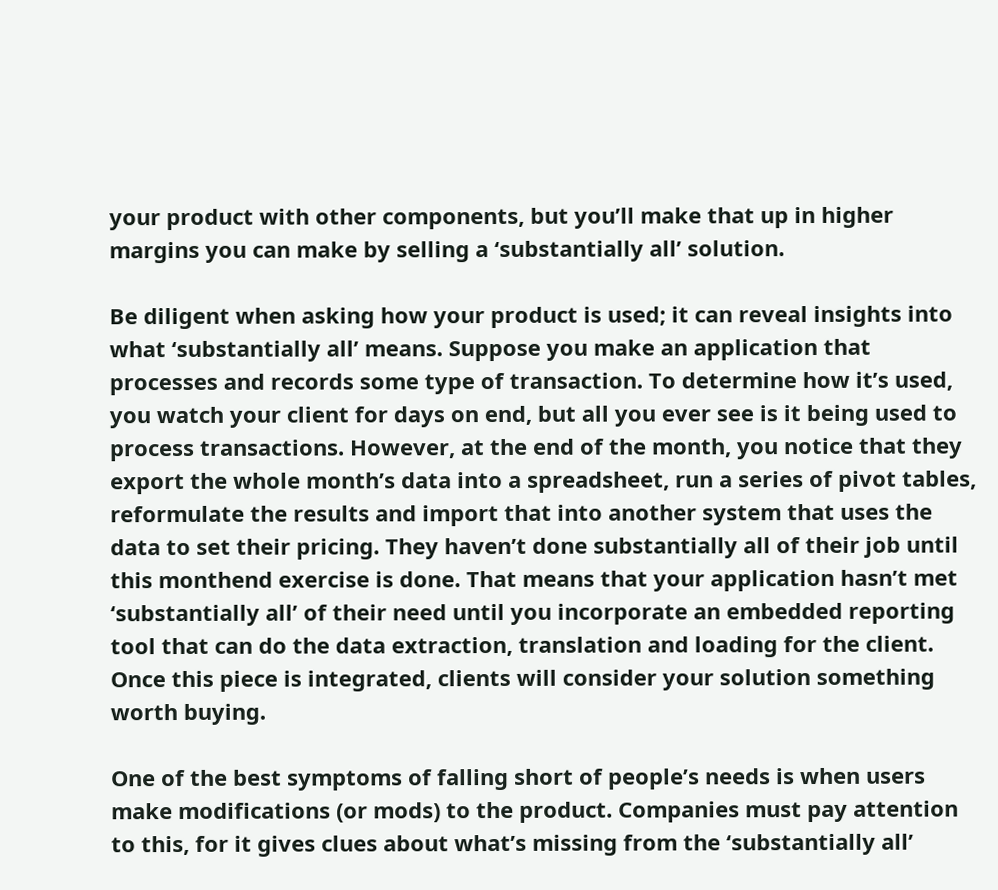your product with other components, but you’ll make that up in higher margins you can make by selling a ‘substantially all’ solution.

Be diligent when asking how your product is used; it can reveal insights into what ‘substantially all’ means. Suppose you make an application that processes and records some type of transaction. To determine how it’s used, you watch your client for days on end, but all you ever see is it being used to process transactions. However, at the end of the month, you notice that they export the whole month’s data into a spreadsheet, run a series of pivot tables, reformulate the results and import that into another system that uses the data to set their pricing. They haven’t done substantially all of their job until this monthend exercise is done. That means that your application hasn’t met ‘substantially all’ of their need until you incorporate an embedded reporting tool that can do the data extraction, translation and loading for the client. Once this piece is integrated, clients will consider your solution something worth buying.

One of the best symptoms of falling short of people’s needs is when users make modifications (or mods) to the product. Companies must pay attention to this, for it gives clues about what’s missing from the ‘substantially all’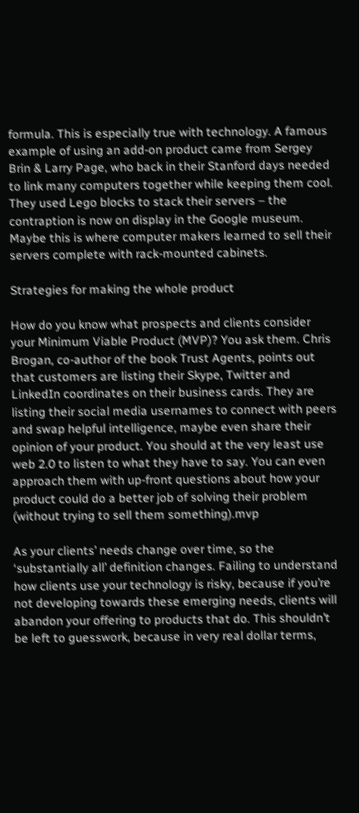formula. This is especially true with technology. A famous example of using an add-on product came from Sergey Brin & Larry Page, who back in their Stanford days needed to link many computers together while keeping them cool. They used Lego blocks to stack their servers – the contraption is now on display in the Google museum. Maybe this is where computer makers learned to sell their servers complete with rack-mounted cabinets.

Strategies for making the whole product

How do you know what prospects and clients consider your Minimum Viable Product (MVP)? You ask them. Chris Brogan, co-author of the book Trust Agents, points out that customers are listing their Skype, Twitter and LinkedIn coordinates on their business cards. They are listing their social media usernames to connect with peers and swap helpful intelligence, maybe even share their opinion of your product. You should at the very least use web 2.0 to listen to what they have to say. You can even approach them with up-front questions about how your product could do a better job of solving their problem (without trying to sell them something).mvp

As your clients’ needs change over time, so the ‘substantially all’ definition changes. Failing to understand how clients use your technology is risky, because if you’re not developing towards these emerging needs, clients will abandon your offering to products that do. This shouldn’t be left to guesswork, because in very real dollar terms,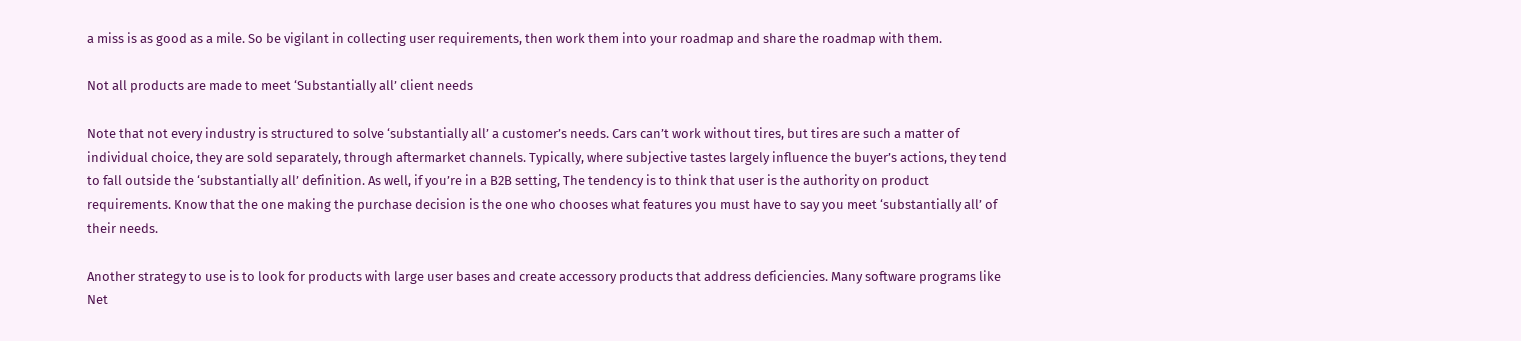a miss is as good as a mile. So be vigilant in collecting user requirements, then work them into your roadmap and share the roadmap with them.

Not all products are made to meet ‘Substantially all’ client needs

Note that not every industry is structured to solve ‘substantially all’ a customer’s needs. Cars can’t work without tires, but tires are such a matter of individual choice, they are sold separately, through aftermarket channels. Typically, where subjective tastes largely influence the buyer’s actions, they tend to fall outside the ‘substantially all’ definition. As well, if you’re in a B2B setting, The tendency is to think that user is the authority on product requirements. Know that the one making the purchase decision is the one who chooses what features you must have to say you meet ‘substantially all’ of their needs.

Another strategy to use is to look for products with large user bases and create accessory products that address deficiencies. Many software programs like Net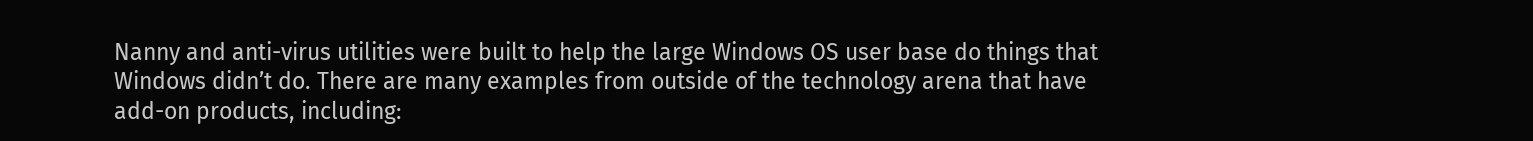Nanny and anti-virus utilities were built to help the large Windows OS user base do things that Windows didn’t do. There are many examples from outside of the technology arena that have add-on products, including: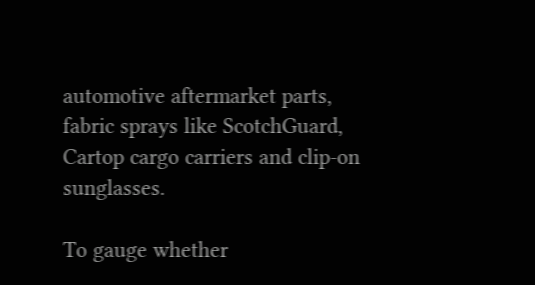automotive aftermarket parts, fabric sprays like ScotchGuard, Cartop cargo carriers and clip-on sunglasses.

To gauge whether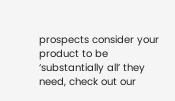prospects consider your product to be ‘substantially all’ they need, check out our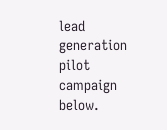lead generation pilot campaign below.